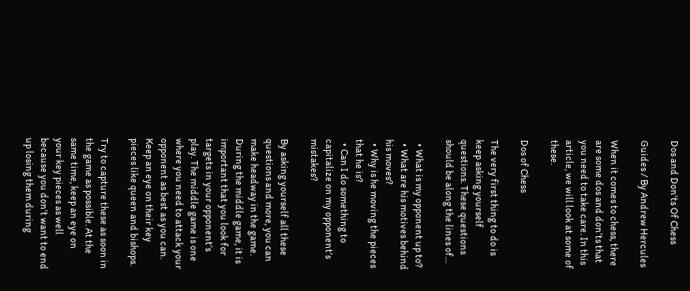Dos and Don'ts Of Chess

Guides / By Andrew Hercules

When it comes to chess, there are some dos and don’ts that you need to take care. In this article, we will look at some of these.

Dos of Chess

The very first thing to do is keep asking yourself questions. These questions should be along the lines of…

  • What is my opponent up to?
  • What are his motives behind his moves?
  • Why is he moving the pieces that he is?
  • Can I do something to capitalize on my opponent’s mistakes?

By asking yourself all these questions and more, you can make headway in the game. During the middle game, it is important that you look for targets in your opponent’s play. The middle game is one where you need to attack your opponent as best as you can. Keep an eye on their key pieces like queen and bishops.

Try to capture these as soon in the game as possible. At the same time, keep an eye on your key pieces as well because you don’t want to end up losing them during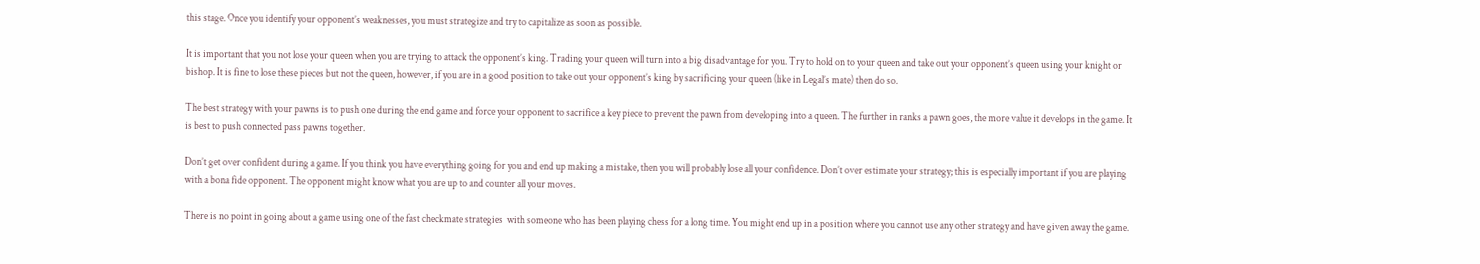this stage. Once you identify your opponent’s weaknesses, you must strategize and try to capitalize as soon as possible.

It is important that you not lose your queen when you are trying to attack the opponent’s king. Trading your queen will turn into a big disadvantage for you. Try to hold on to your queen and take out your opponent’s queen using your knight or bishop. It is fine to lose these pieces but not the queen, however, if you are in a good position to take out your opponent’s king by sacrificing your queen (like in Legal’s mate) then do so.

The best strategy with your pawns is to push one during the end game and force your opponent to sacrifice a key piece to prevent the pawn from developing into a queen. The further in ranks a pawn goes, the more value it develops in the game. It is best to push connected pass pawns together.

Don’t get over confident during a game. If you think you have everything going for you and end up making a mistake, then you will probably lose all your confidence. Don’t over estimate your strategy; this is especially important if you are playing with a bona fide opponent. The opponent might know what you are up to and counter all your moves.

There is no point in going about a game using one of the fast checkmate strategies  with someone who has been playing chess for a long time. You might end up in a position where you cannot use any other strategy and have given away the game.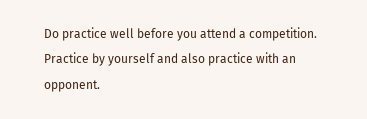Do practice well before you attend a competition. Practice by yourself and also practice with an opponent.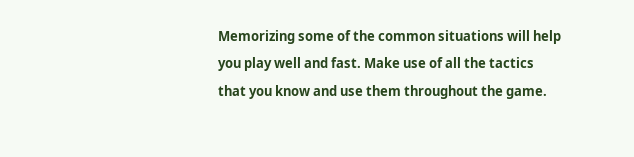Memorizing some of the common situations will help you play well and fast. Make use of all the tactics that you know and use them throughout the game.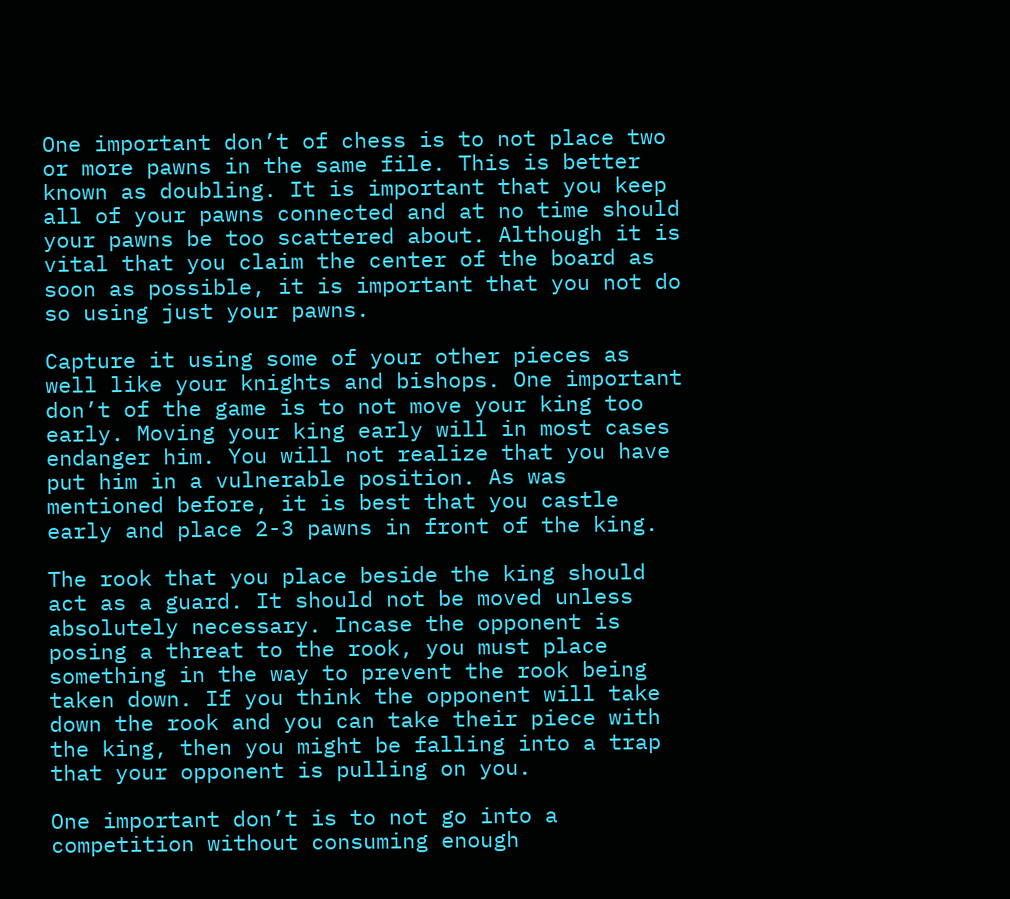One important don’t of chess is to not place two or more pawns in the same file. This is better known as doubling. It is important that you keep all of your pawns connected and at no time should your pawns be too scattered about. Although it is vital that you claim the center of the board as soon as possible, it is important that you not do so using just your pawns.

Capture it using some of your other pieces as well like your knights and bishops. One important don’t of the game is to not move your king too early. Moving your king early will in most cases endanger him. You will not realize that you have put him in a vulnerable position. As was mentioned before, it is best that you castle early and place 2-3 pawns in front of the king.

The rook that you place beside the king should act as a guard. It should not be moved unless absolutely necessary. Incase the opponent is posing a threat to the rook, you must place something in the way to prevent the rook being taken down. If you think the opponent will take down the rook and you can take their piece with the king, then you might be falling into a trap that your opponent is pulling on you.

One important don’t is to not go into a competition without consuming enough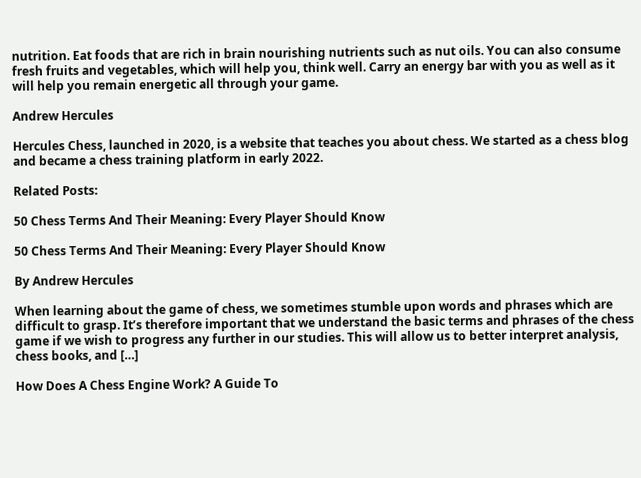nutrition. Eat foods that are rich in brain nourishing nutrients such as nut oils. You can also consume fresh fruits and vegetables, which will help you, think well. Carry an energy bar with you as well as it will help you remain energetic all through your game.

Andrew Hercules

Hercules Chess, launched in 2020, is a website that teaches you about chess. We started as a chess blog and became a chess training platform in early 2022.

Related Posts:

50 Chess Terms And Their Meaning: Every Player Should Know

50 Chess Terms And Their Meaning: Every Player Should Know

By Andrew Hercules

When learning about the game of chess, we sometimes stumble upon words and phrases which are difficult to grasp. It’s therefore important that we understand the basic terms and phrases of the chess game if we wish to progress any further in our studies. This will allow us to better interpret analysis, chess books, and […]

How Does A Chess Engine Work? A Guide To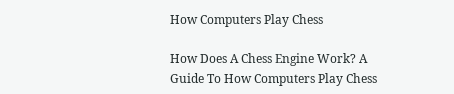How Computers Play Chess

How Does A Chess Engine Work? A Guide To How Computers Play Chess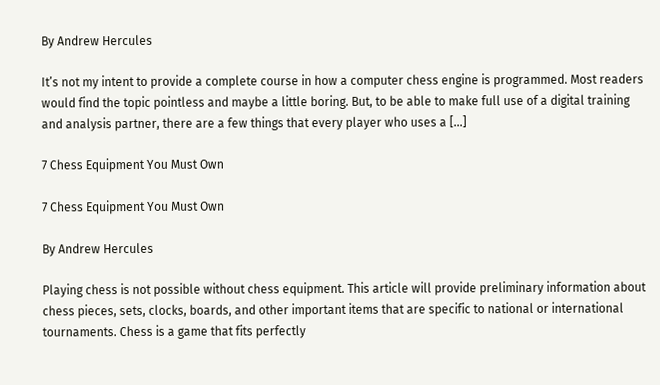By Andrew Hercules

It’s not my intent to provide a complete course in how a computer chess engine is programmed. Most readers would find the topic pointless and maybe a little boring. But, to be able to make full use of a digital training and analysis partner, there are a few things that every player who uses a […]

7 Chess Equipment You Must Own

7 Chess Equipment You Must Own

By Andrew Hercules

Playing chess is not possible without chess equipment. This article will provide preliminary information about chess pieces, sets, clocks, boards, and other important items that are specific to national or international tournaments. Chess is a game that fits perfectly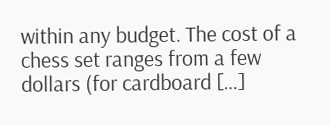within any budget. The cost of a chess set ranges from a few dollars (for cardboard […]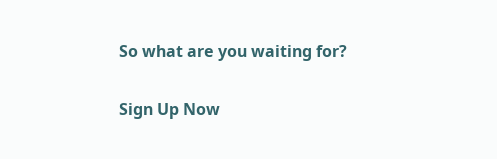So what are you waiting for?

Sign Up Now